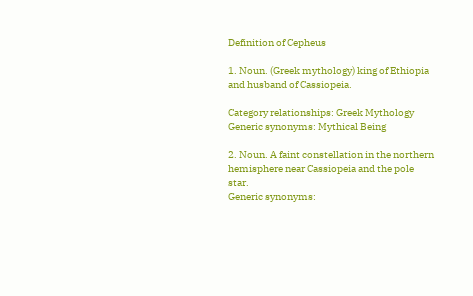Definition of Cepheus

1. Noun. (Greek mythology) king of Ethiopia and husband of Cassiopeia.

Category relationships: Greek Mythology
Generic synonyms: Mythical Being

2. Noun. A faint constellation in the northern hemisphere near Cassiopeia and the pole star.
Generic synonyms: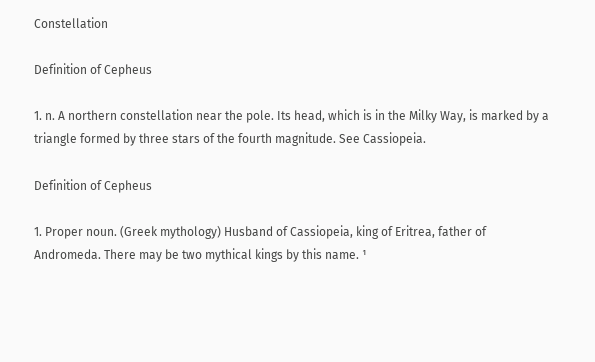Constellation

Definition of Cepheus

1. n. A northern constellation near the pole. Its head, which is in the Milky Way, is marked by a triangle formed by three stars of the fourth magnitude. See Cassiopeia.

Definition of Cepheus

1. Proper noun. (Greek mythology) Husband of Cassiopeia, king of Eritrea, father of Andromeda. There may be two mythical kings by this name. ¹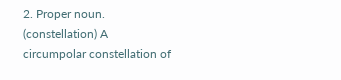2. Proper noun. (constellation) A circumpolar constellation of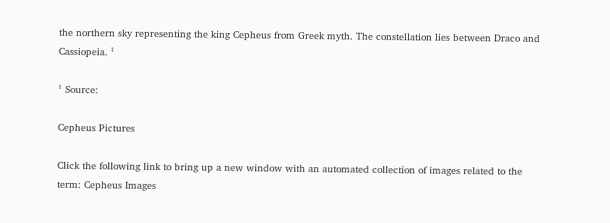the northern sky representing the king Cepheus from Greek myth. The constellation lies between Draco and Cassiopeia. ¹

¹ Source:

Cepheus Pictures

Click the following link to bring up a new window with an automated collection of images related to the term: Cepheus Images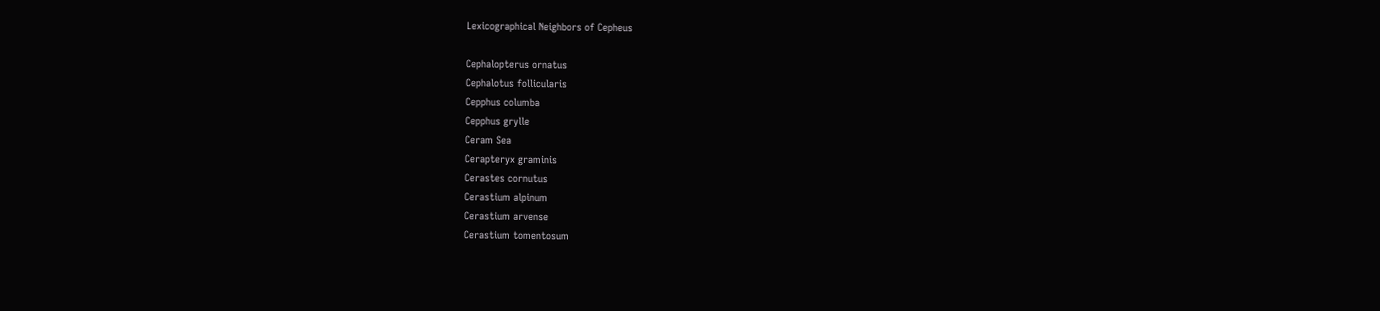Lexicographical Neighbors of Cepheus

Cephalopterus ornatus
Cephalotus follicularis
Cepphus columba
Cepphus grylle
Ceram Sea
Cerapteryx graminis
Cerastes cornutus
Cerastium alpinum
Cerastium arvense
Cerastium tomentosum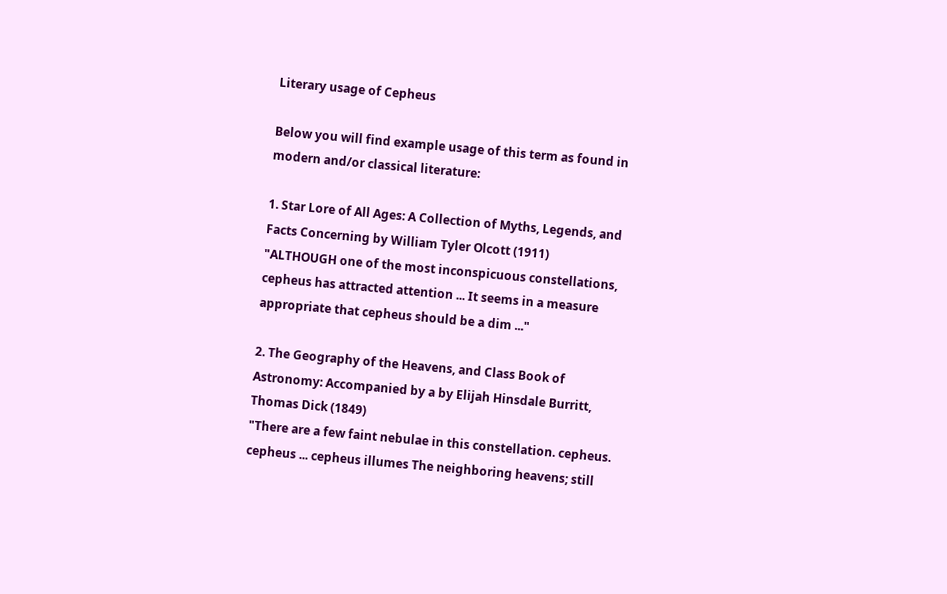Literary usage of Cepheus

Below you will find example usage of this term as found in modern and/or classical literature:

1. Star Lore of All Ages: A Collection of Myths, Legends, and Facts Concerning by William Tyler Olcott (1911)
"ALTHOUGH one of the most inconspicuous constellations, cepheus has attracted attention ... It seems in a measure appropriate that cepheus should be a dim ..."

2. The Geography of the Heavens, and Class Book of Astronomy: Accompanied by a by Elijah Hinsdale Burritt, Thomas Dick (1849)
"There are a few faint nebulae in this constellation. cepheus. cepheus ... cepheus illumes The neighboring heavens; still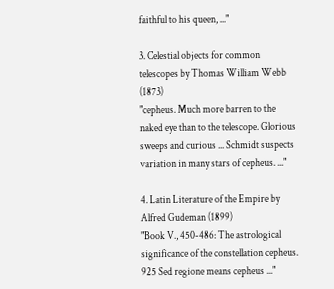faithful to his queen, ..."

3. Celestial objects for common telescopes by Thomas William Webb (1873)
"cepheus. Much more barren to the naked eye than to the telescope. Glorious sweeps and curious ... Schmidt suspects variation in many stars of cepheus. ..."

4. Latin Literature of the Empire by Alfred Gudeman (1899)
"Book V., 450-486: The astrological significance of the constellation cepheus. 925 Sed regione means cepheus ..."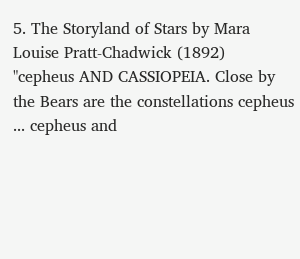5. The Storyland of Stars by Mara Louise Pratt-Chadwick (1892)
"cepheus AND CASSIOPEIA. Close by the Bears are the constellations cepheus ... cepheus and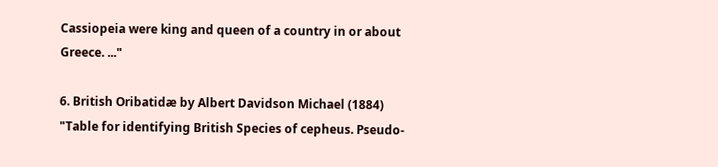Cassiopeia were king and queen of a country in or about Greece. ..."

6. British Oribatidæ by Albert Davidson Michael (1884)
"Table for identifying British Species of cepheus. Pseudo-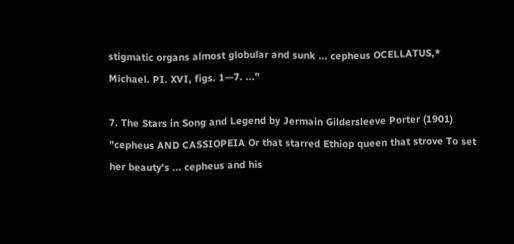stigmatic organs almost globular and sunk ... cepheus OCELLATUS,* Michael. PI. XVI, figs. 1—7. ..."

7. The Stars in Song and Legend by Jermain Gildersleeve Porter (1901)
"cepheus AND CASSIOPEIA Or that starred Ethiop queen that strove To set her beauty's ... cepheus and his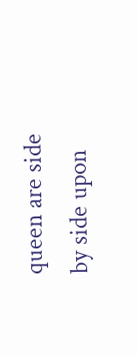queen are side by side upon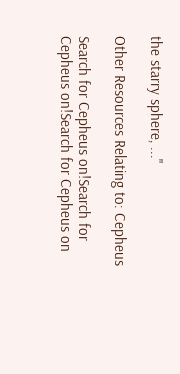the starry sphere, ..."

Other Resources Relating to: Cepheus

Search for Cepheus on!Search for Cepheus on!Search for Cepheus on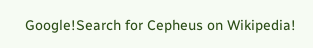Google!Search for Cepheus on Wikipedia!